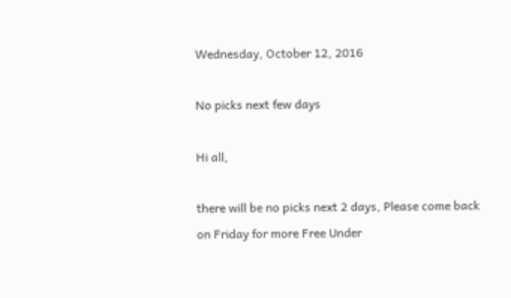Wednesday, October 12, 2016

No picks next few days

Hi all,

there will be no picks next 2 days, Please come back on Friday for more Free Under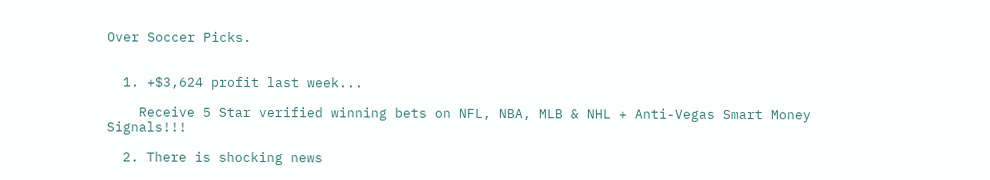Over Soccer Picks.


  1. +$3,624 profit last week...

    Receive 5 Star verified winning bets on NFL, NBA, MLB & NHL + Anti-Vegas Smart Money Signals!!!

  2. There is shocking news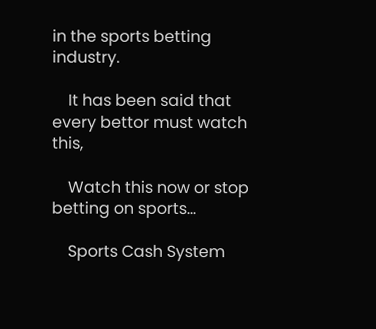in the sports betting industry.

    It has been said that every bettor must watch this,

    Watch this now or stop betting on sports...

    Sports Cash System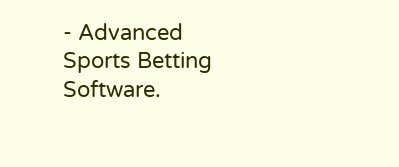- Advanced Sports Betting Software.